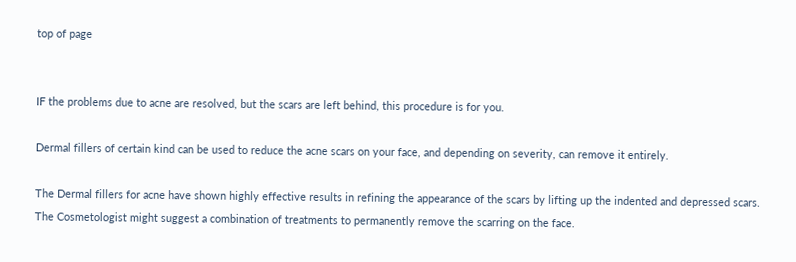top of page


IF the problems due to acne are resolved, but the scars are left behind, this procedure is for you.

Dermal fillers of certain kind can be used to reduce the acne scars on your face, and depending on severity, can remove it entirely.

The Dermal fillers for acne have shown highly effective results in refining the appearance of the scars by lifting up the indented and depressed scars. The Cosmetologist might suggest a combination of treatments to permanently remove the scarring on the face.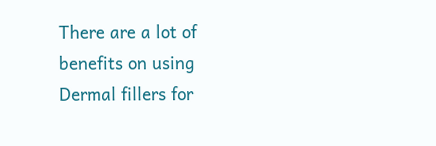There are a lot of benefits on using Dermal fillers for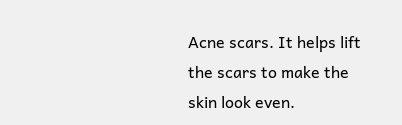Acne scars. It helps lift the scars to make the skin look even.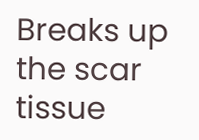Breaks up the scar tissue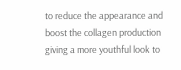to reduce the appearance and boost the collagen production giving a more youthful look to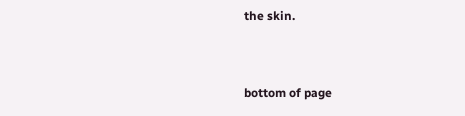the skin.


bottom of page